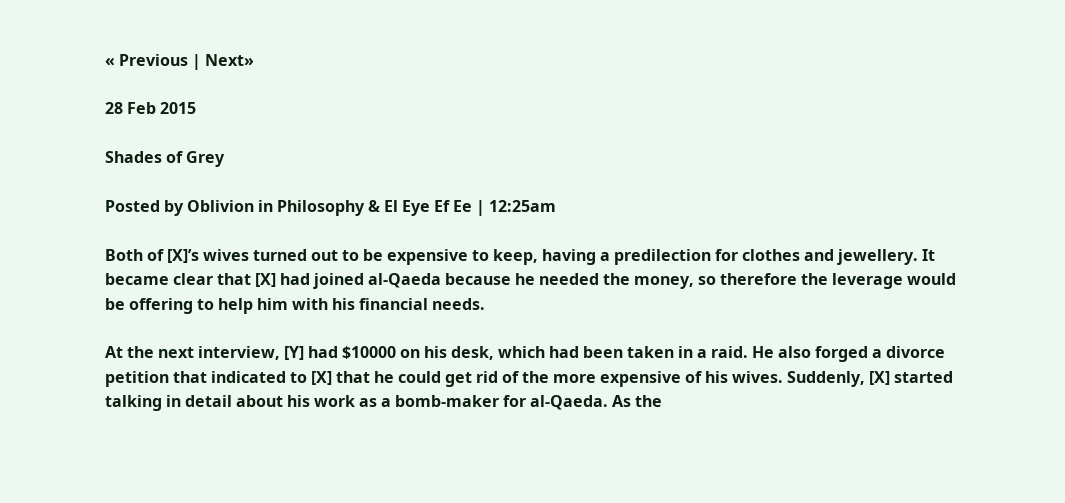« Previous | Next»

28 Feb 2015

Shades of Grey

Posted by Oblivion in Philosophy & El Eye Ef Ee | 12:25am

Both of [X]’s wives turned out to be expensive to keep, having a predilection for clothes and jewellery. It became clear that [X] had joined al-Qaeda because he needed the money, so therefore the leverage would be offering to help him with his financial needs.

At the next interview, [Y] had $10000 on his desk, which had been taken in a raid. He also forged a divorce petition that indicated to [X] that he could get rid of the more expensive of his wives. Suddenly, [X] started talking in detail about his work as a bomb-maker for al-Qaeda. As the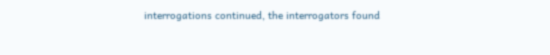interrogations continued, the interrogators found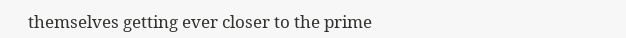themselves getting ever closer to the prime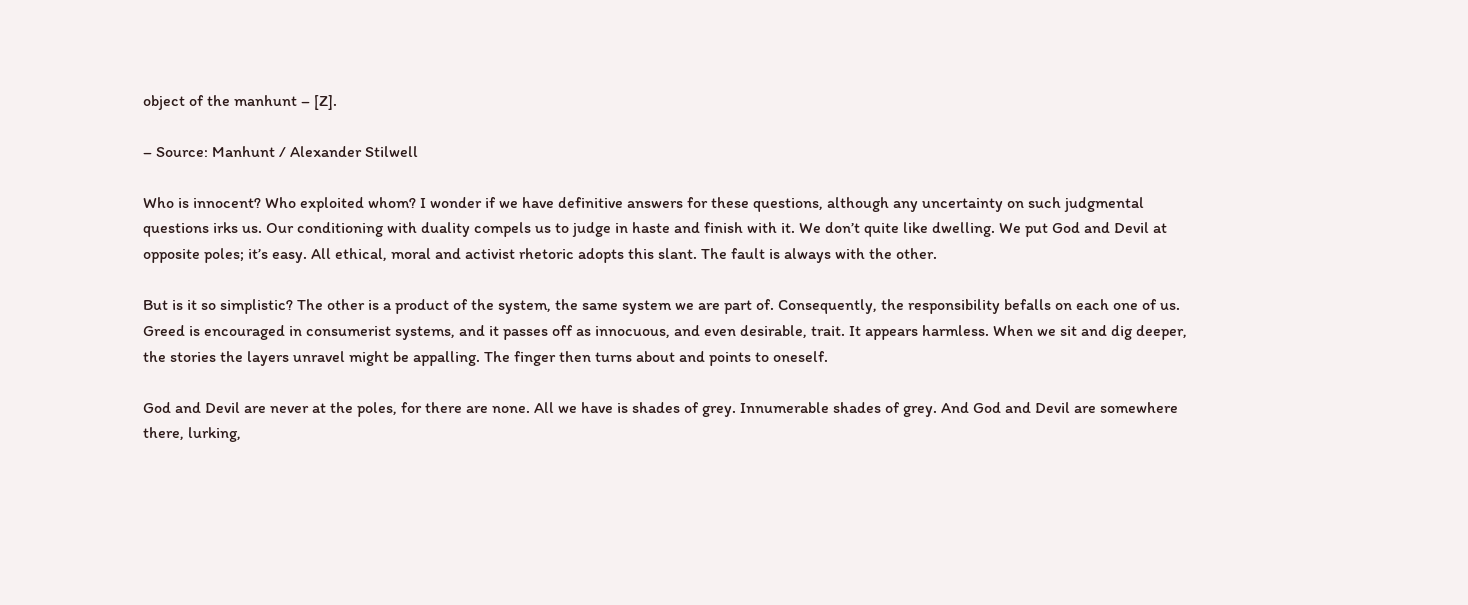object of the manhunt – [Z].

– Source: Manhunt / Alexander Stilwell

Who is innocent? Who exploited whom? I wonder if we have definitive answers for these questions, although any uncertainty on such judgmental questions irks us. Our conditioning with duality compels us to judge in haste and finish with it. We don’t quite like dwelling. We put God and Devil at opposite poles; it’s easy. All ethical, moral and activist rhetoric adopts this slant. The fault is always with the other.

But is it so simplistic? The other is a product of the system, the same system we are part of. Consequently, the responsibility befalls on each one of us. Greed is encouraged in consumerist systems, and it passes off as innocuous, and even desirable, trait. It appears harmless. When we sit and dig deeper, the stories the layers unravel might be appalling. The finger then turns about and points to oneself.

God and Devil are never at the poles, for there are none. All we have is shades of grey. Innumerable shades of grey. And God and Devil are somewhere there, lurking,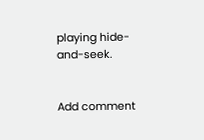playing hide-and-seek.


Add comment